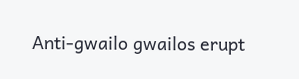Anti-gwailo gwailos erupt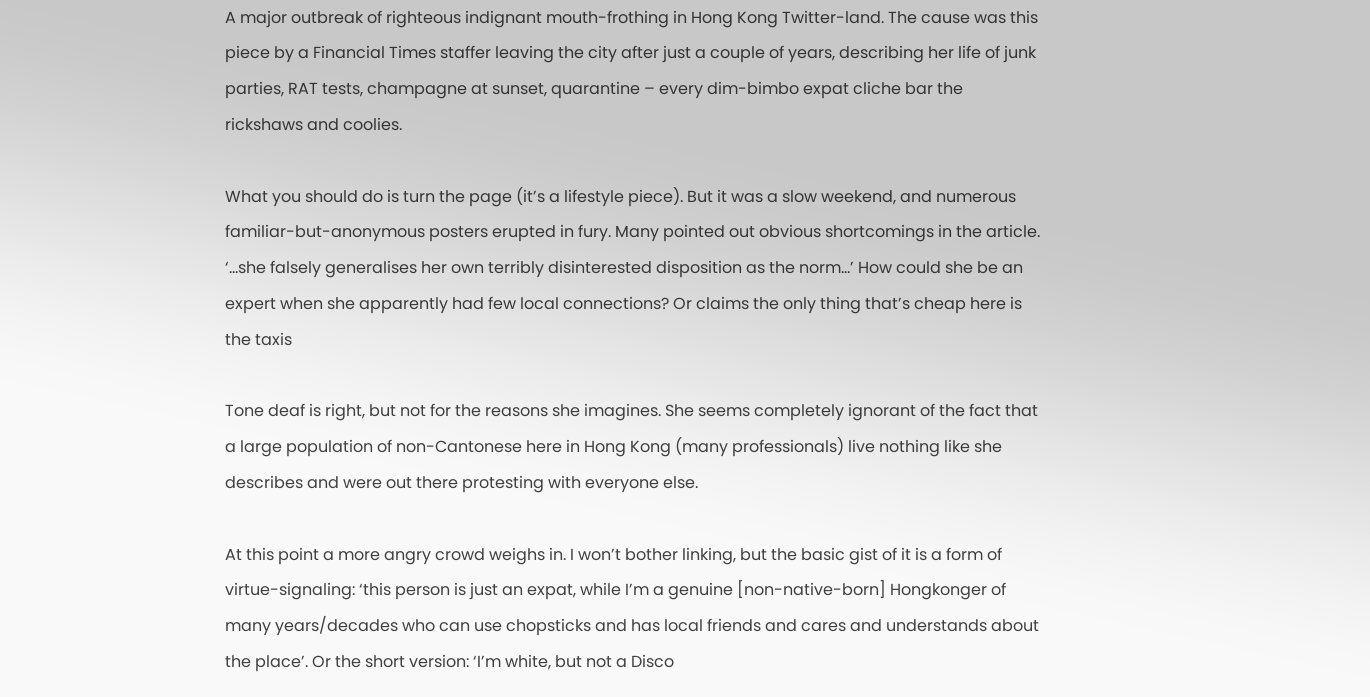A major outbreak of righteous indignant mouth-frothing in Hong Kong Twitter-land. The cause was this piece by a Financial Times staffer leaving the city after just a couple of years, describing her life of junk parties, RAT tests, champagne at sunset, quarantine – every dim-bimbo expat cliche bar the rickshaws and coolies.

What you should do is turn the page (it’s a lifestyle piece). But it was a slow weekend, and numerous familiar-but-anonymous posters erupted in fury. Many pointed out obvious shortcomings in the article. ‘…she falsely generalises her own terribly disinterested disposition as the norm…’ How could she be an expert when she apparently had few local connections? Or claims the only thing that’s cheap here is the taxis

Tone deaf is right, but not for the reasons she imagines. She seems completely ignorant of the fact that a large population of non-Cantonese here in Hong Kong (many professionals) live nothing like she describes and were out there protesting with everyone else.

At this point a more angry crowd weighs in. I won’t bother linking, but the basic gist of it is a form of virtue-signaling: ‘this person is just an expat, while I’m a genuine [non-native-born] Hongkonger of many years/decades who can use chopsticks and has local friends and cares and understands about the place’. Or the short version: ‘I’m white, but not a Disco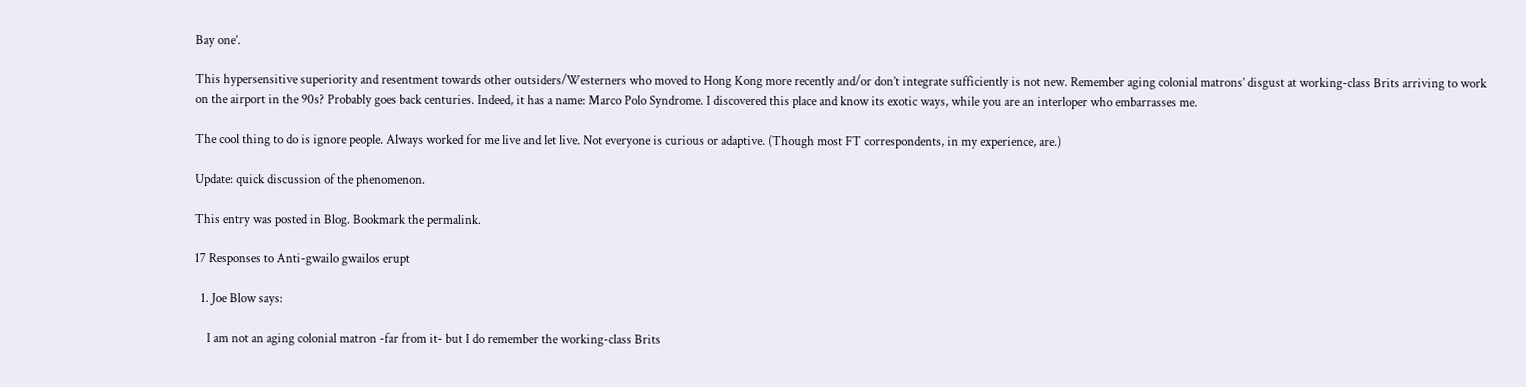Bay one’.

This hypersensitive superiority and resentment towards other outsiders/Westerners who moved to Hong Kong more recently and/or don’t integrate sufficiently is not new. Remember aging colonial matrons’ disgust at working-class Brits arriving to work on the airport in the 90s? Probably goes back centuries. Indeed, it has a name: Marco Polo Syndrome. I discovered this place and know its exotic ways, while you are an interloper who embarrasses me.

The cool thing to do is ignore people. Always worked for me live and let live. Not everyone is curious or adaptive. (Though most FT correspondents, in my experience, are.)

Update: quick discussion of the phenomenon.

This entry was posted in Blog. Bookmark the permalink.

17 Responses to Anti-gwailo gwailos erupt

  1. Joe Blow says:

    I am not an aging colonial matron -far from it- but I do remember the working-class Brits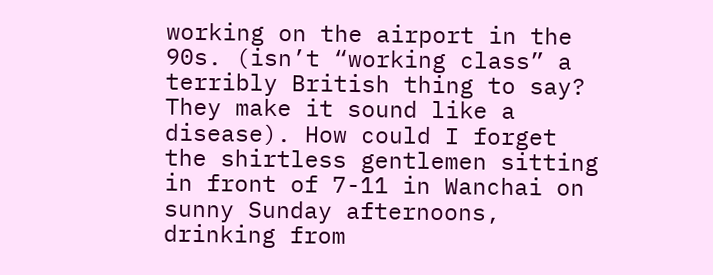working on the airport in the 90s. (isn’t “working class” a terribly British thing to say? They make it sound like a disease). How could I forget the shirtless gentlemen sitting in front of 7-11 in Wanchai on sunny Sunday afternoons, drinking from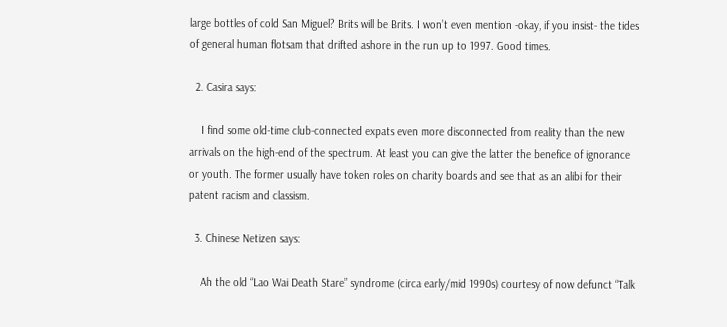large bottles of cold San Miguel? Brits will be Brits. I won’t even mention -okay, if you insist- the tides of general human flotsam that drifted ashore in the run up to 1997. Good times.

  2. Casira says:

    I find some old-time club-connected expats even more disconnected from reality than the new arrivals on the high-end of the spectrum. At least you can give the latter the benefice of ignorance or youth. The former usually have token roles on charity boards and see that as an alibi for their patent racism and classism.

  3. Chinese Netizen says:

    Ah the old “Lao Wai Death Stare” syndrome (circa early/mid 1990s) courtesy of now defunct “Talk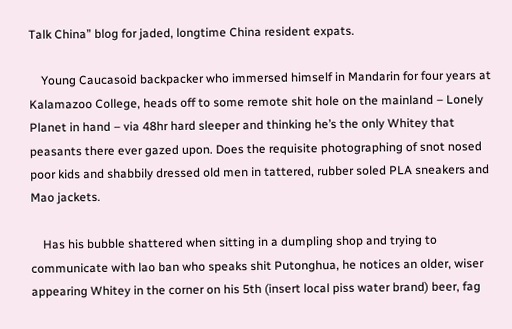Talk China” blog for jaded, longtime China resident expats.

    Young Caucasoid backpacker who immersed himself in Mandarin for four years at Kalamazoo College, heads off to some remote shit hole on the mainland – Lonely Planet in hand – via 48hr hard sleeper and thinking he’s the only Whitey that peasants there ever gazed upon. Does the requisite photographing of snot nosed poor kids and shabbily dressed old men in tattered, rubber soled PLA sneakers and Mao jackets.

    Has his bubble shattered when sitting in a dumpling shop and trying to communicate with lao ban who speaks shit Putonghua, he notices an older, wiser appearing Whitey in the corner on his 5th (insert local piss water brand) beer, fag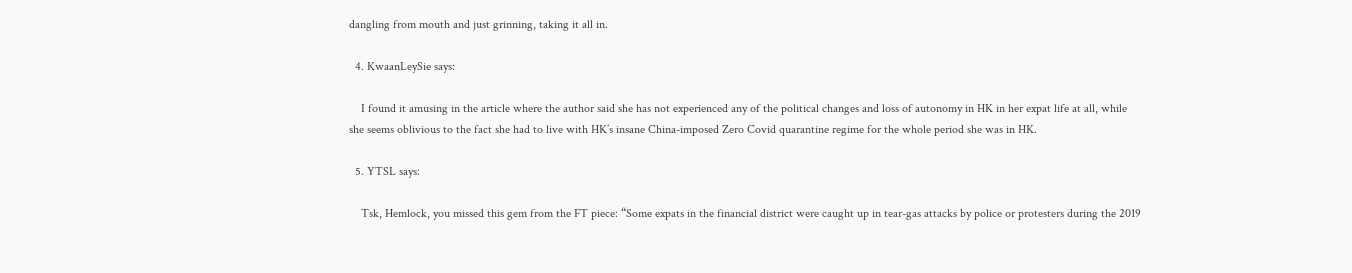dangling from mouth and just grinning, taking it all in.

  4. KwaanLeySie says:

    I found it amusing in the article where the author said she has not experienced any of the political changes and loss of autonomy in HK in her expat life at all, while she seems oblivious to the fact she had to live with HK’s insane China-imposed Zero Covid quarantine regime for the whole period she was in HK.

  5. YTSL says:

    Tsk, Hemlock, you missed this gem from the FT piece: “Some expats in the financial district were caught up in tear-gas attacks by police or protesters during the 2019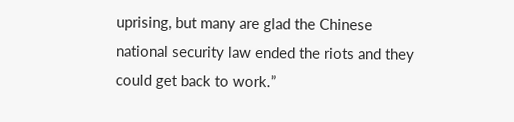uprising, but many are glad the Chinese national security law ended the riots and they could get back to work.”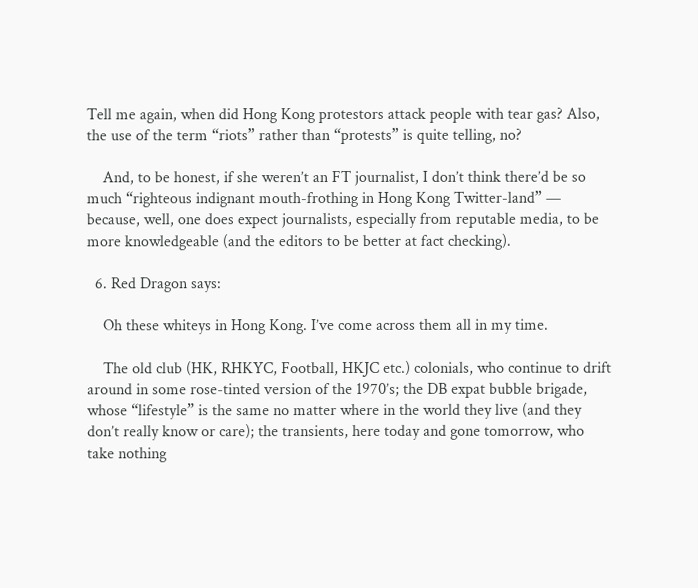Tell me again, when did Hong Kong protestors attack people with tear gas? Also, the use of the term “riots” rather than “protests” is quite telling, no?

    And, to be honest, if she weren’t an FT journalist, I don’t think there’d be so much “righteous indignant mouth-frothing in Hong Kong Twitter-land” — because, well, one does expect journalists, especially from reputable media, to be more knowledgeable (and the editors to be better at fact checking).

  6. Red Dragon says:

    Oh these whiteys in Hong Kong. I’ve come across them all in my time.

    The old club (HK, RHKYC, Football, HKJC etc.) colonials, who continue to drift around in some rose-tinted version of the 1970’s; the DB expat bubble brigade, whose “lifestyle” is the same no matter where in the world they live (and they don’t really know or care); the transients, here today and gone tomorrow, who take nothing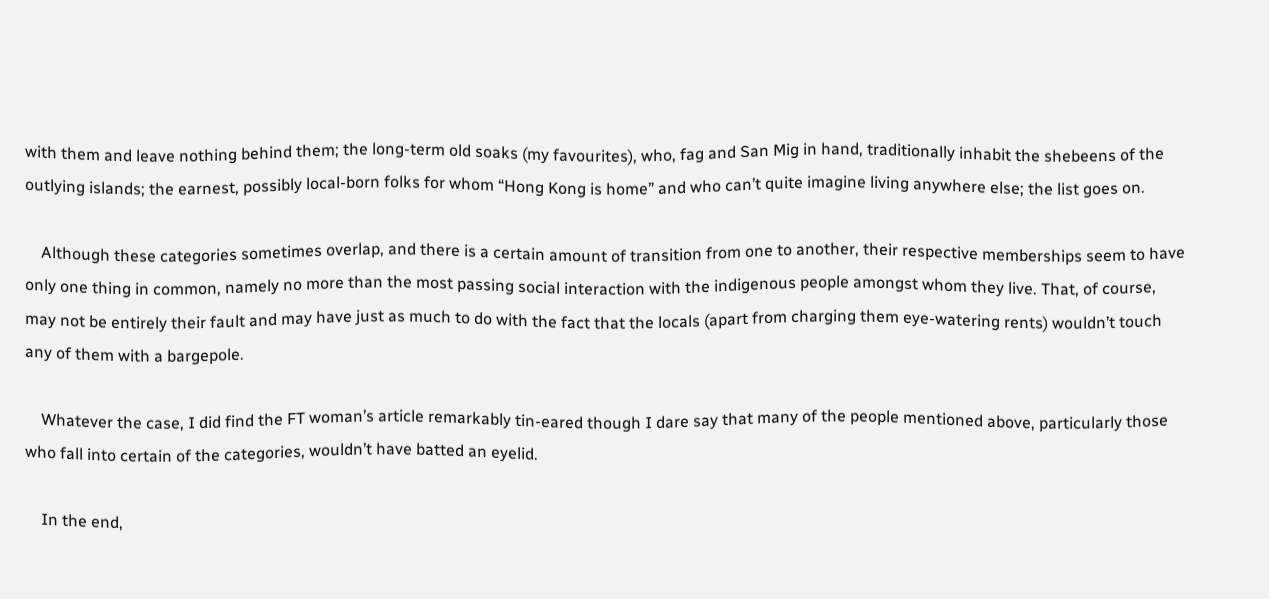with them and leave nothing behind them; the long-term old soaks (my favourites), who, fag and San Mig in hand, traditionally inhabit the shebeens of the outlying islands; the earnest, possibly local-born folks for whom “Hong Kong is home” and who can’t quite imagine living anywhere else; the list goes on.

    Although these categories sometimes overlap, and there is a certain amount of transition from one to another, their respective memberships seem to have only one thing in common, namely no more than the most passing social interaction with the indigenous people amongst whom they live. That, of course, may not be entirely their fault and may have just as much to do with the fact that the locals (apart from charging them eye-watering rents) wouldn’t touch any of them with a bargepole.

    Whatever the case, I did find the FT woman’s article remarkably tin-eared though I dare say that many of the people mentioned above, particularly those who fall into certain of the categories, wouldn’t have batted an eyelid.

    In the end,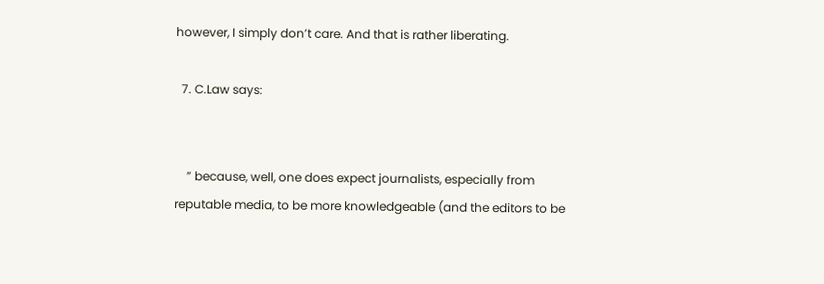however, I simply don’t care. And that is rather liberating.

  7. C.Law says:


    ” because, well, one does expect journalists, especially from reputable media, to be more knowledgeable (and the editors to be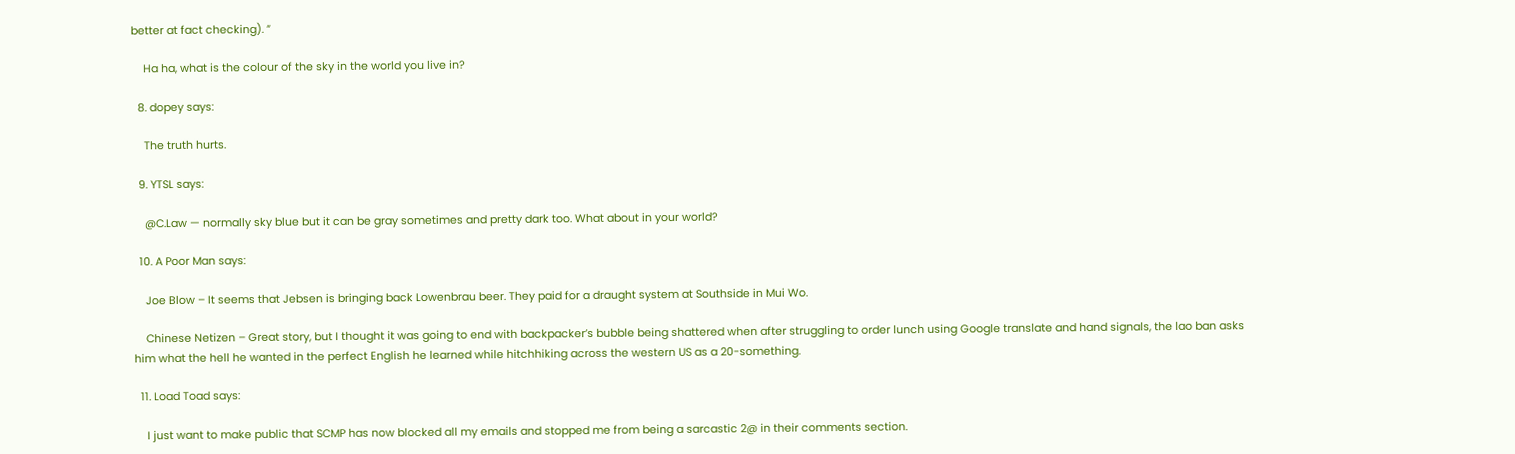better at fact checking). ”

    Ha ha, what is the colour of the sky in the world you live in?

  8. dopey says:

    The truth hurts.

  9. YTSL says:

    @C.Law — normally sky blue but it can be gray sometimes and pretty dark too. What about in your world?

  10. A Poor Man says:

    Joe Blow – It seems that Jebsen is bringing back Lowenbrau beer. They paid for a draught system at Southside in Mui Wo.

    Chinese Netizen – Great story, but I thought it was going to end with backpacker’s bubble being shattered when after struggling to order lunch using Google translate and hand signals, the lao ban asks him what the hell he wanted in the perfect English he learned while hitchhiking across the western US as a 20-something.

  11. Load Toad says:

    I just want to make public that SCMP has now blocked all my emails and stopped me from being a sarcastic 2@ in their comments section.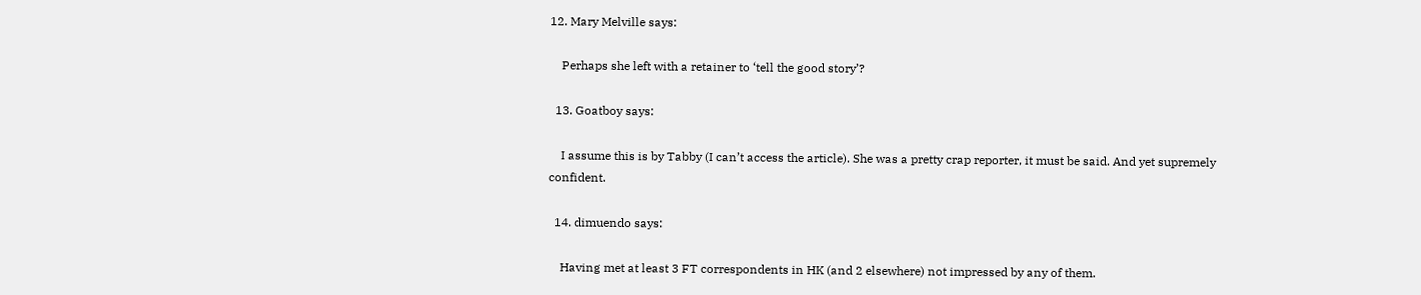12. Mary Melville says:

    Perhaps she left with a retainer to ‘tell the good story’?

  13. Goatboy says:

    I assume this is by Tabby (I can’t access the article). She was a pretty crap reporter, it must be said. And yet supremely confident.

  14. dimuendo says:

    Having met at least 3 FT correspondents in HK (and 2 elsewhere) not impressed by any of them.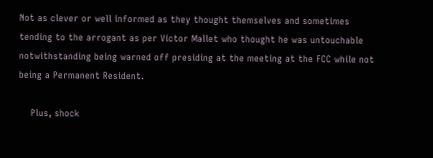Not as clever or well informed as they thought themselves and sometimes tending to the arrogant as per Victor Mallet who thought he was untouchable notwithstanding being warned off presiding at the meeting at the FCC while not being a Permanent Resident.

    Plus, shock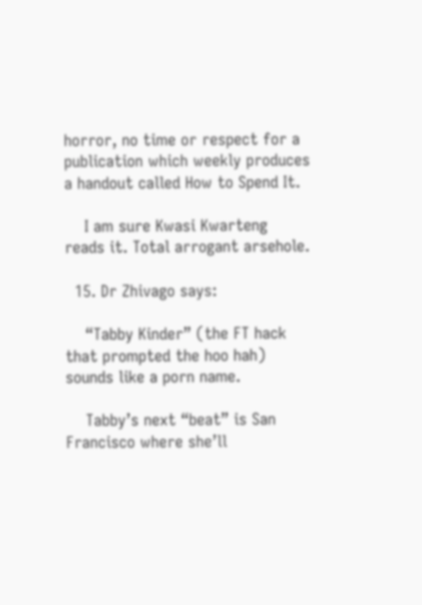horror, no time or respect for a publication which weekly produces a handout called How to Spend It.

    I am sure Kwasi Kwarteng reads it. Total arrogant arsehole.

  15. Dr Zhivago says:

    “Tabby Kinder” (the FT hack that prompted the hoo hah) sounds like a porn name.

    Tabby’s next “beat” is San Francisco where she’ll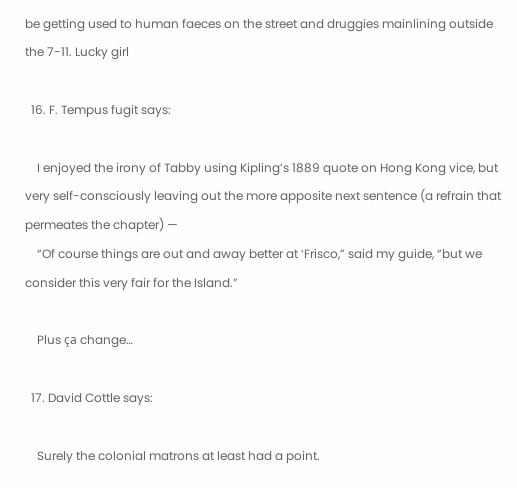be getting used to human faeces on the street and druggies mainlining outside the 7-11. Lucky girl

  16. F. Tempus fugit says:

    I enjoyed the irony of Tabby using Kipling’s 1889 quote on Hong Kong vice, but very self-consciously leaving out the more apposite next sentence (a refrain that permeates the chapter) —
    “Of course things are out and away better at ‘Frisco,” said my guide, “but we consider this very fair for the Island.”

    Plus ça change…

  17. David Cottle says:

    Surely the colonial matrons at least had a point.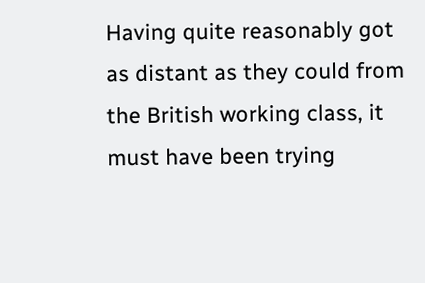Having quite reasonably got as distant as they could from the British working class, it must have been trying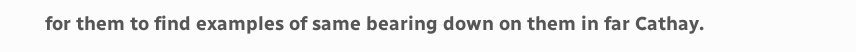for them to find examples of same bearing down on them in far Cathay.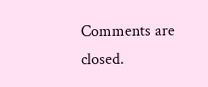Comments are closed.